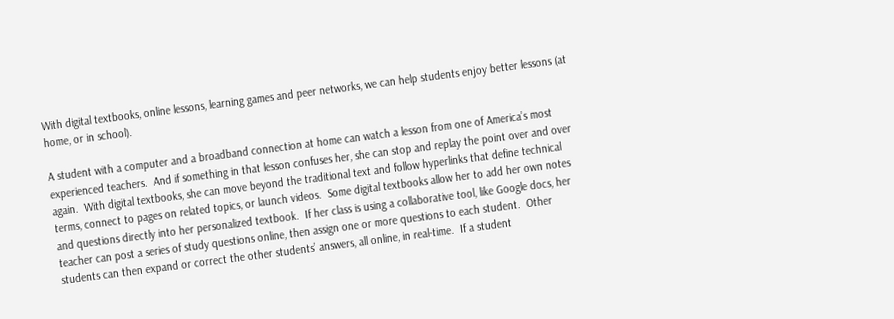With digital textbooks, online lessons, learning games and peer networks, we can help students enjoy better lessons (at home, or in school).

A student with a computer and a broadband connection at home can watch a lesson from one of America’s most experienced teachers.  And if something in that lesson confuses her, she can stop and replay the point over and over again.  With digital textbooks, she can move beyond the traditional text and follow hyperlinks that define technical terms, connect to pages on related topics, or launch videos.  Some digital textbooks allow her to add her own notes and questions directly into her personalized textbook.  If her class is using a collaborative tool, like Google docs, her teacher can post a series of study questions online, then assign one or more questions to each student.  Other students can then expand or correct the other students’ answers, all online, in real-time.  If a student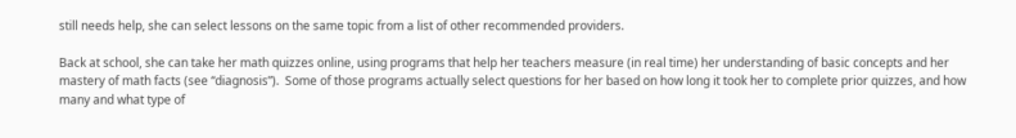still needs help, she can select lessons on the same topic from a list of other recommended providers.

Back at school, she can take her math quizzes online, using programs that help her teachers measure (in real time) her understanding of basic concepts and her mastery of math facts (see “diagnosis”).  Some of those programs actually select questions for her based on how long it took her to complete prior quizzes, and how many and what type of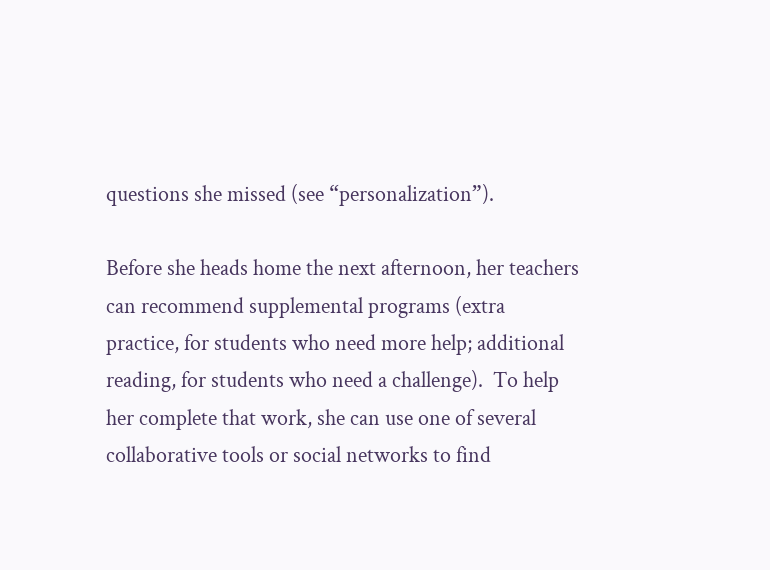questions she missed (see “personalization”).

Before she heads home the next afternoon, her teachers can recommend supplemental programs (extra practice, for students who need more help; additional reading, for students who need a challenge).  To help her complete that work, she can use one of several collaborative tools or social networks to find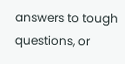answers to tough questions, or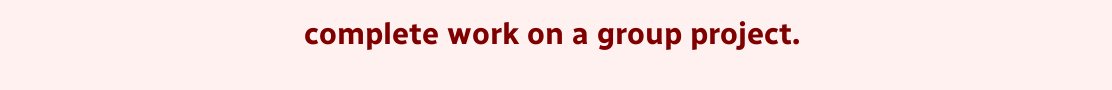complete work on a group project.